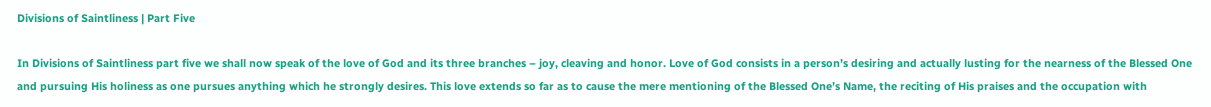Divisions of Saintliness | Part Five

In Divisions of Saintliness part five we shall now speak of the love of God and its three branches – joy, cleaving and honor. Love of God consists in a person’s desiring and actually lusting for the nearness of the Blessed One and pursuing His holiness as one pursues anything which he strongly desires. This love extends so far as to cause the mere mentioning of the Blessed One’s Name, the reciting of His praises and the occupation with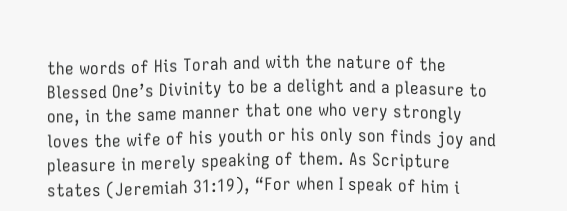the words of His Torah and with the nature of the Blessed One’s Divinity to be a delight and a pleasure to one, in the same manner that one who very strongly loves the wife of his youth or his only son finds joy and pleasure in merely speaking of them. As Scripture states (Jeremiah 31:19), “For when I speak of him i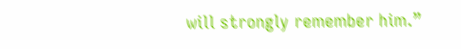will strongly remember him.”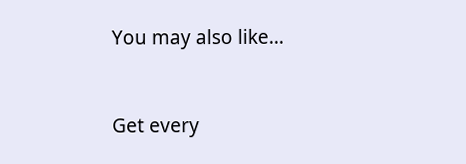You may also like...


Get every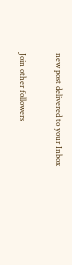new post delivered to your Inbox

Join other followers